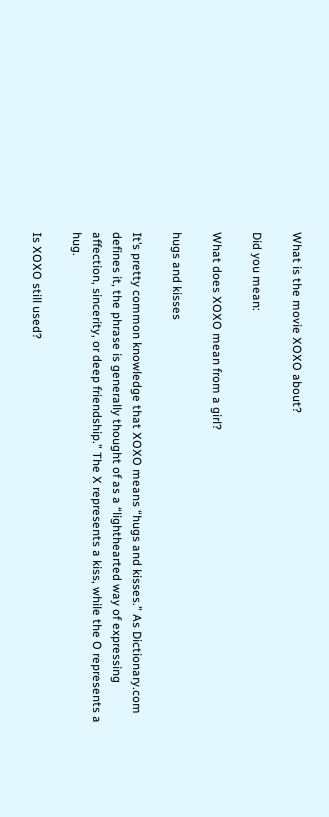What is the movie XOXO about?

Did you mean:

What does XOXO mean from a girl?

hugs and kisses

It’s pretty common knowledge that XOXO means “hugs and kisses.” As Dictionary.com defines it, the phrase is generally thought of as a “lighthearted way of expressing affection, sincerity, or deep friendship.” The X represents a kiss, while the O represents a hug.

Is XOXO still used?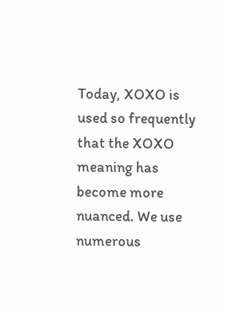Today, XOXO is used so frequently that the XOXO meaning has become more nuanced. We use numerous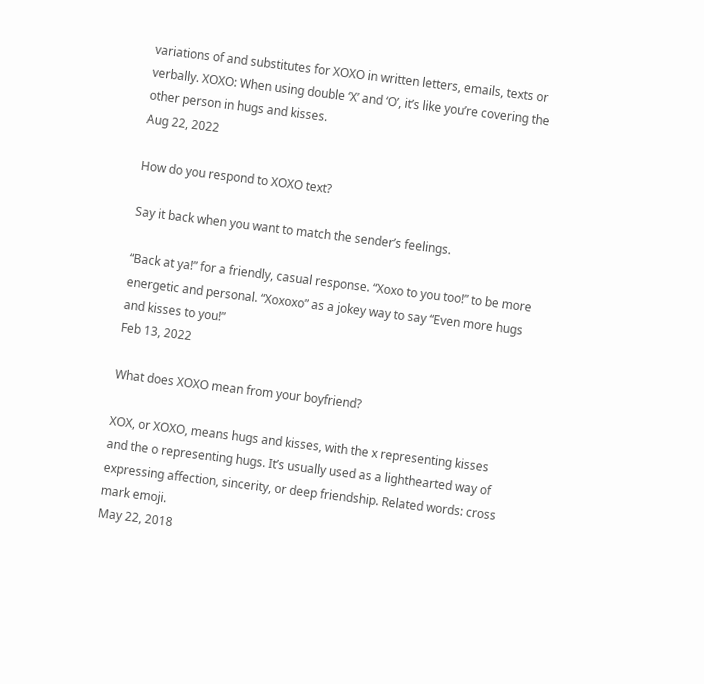variations of and substitutes for XOXO in written letters, emails, texts or verbally. XOXO: When using double ‘X’ and ‘O’, it’s like you’re covering the other person in hugs and kisses.
Aug 22, 2022

How do you respond to XOXO text?

Say it back when you want to match the sender’s feelings.

“Back at ya!” for a friendly, casual response. “Xoxo to you too!” to be more energetic and personal. “Xoxoxo” as a jokey way to say “Even more hugs and kisses to you!”
Feb 13, 2022

What does XOXO mean from your boyfriend?

XOX, or XOXO, means hugs and kisses, with the x representing kisses and the o representing hugs. It’s usually used as a lighthearted way of expressing affection, sincerity, or deep friendship. Related words: cross mark emoji.
May 22, 2018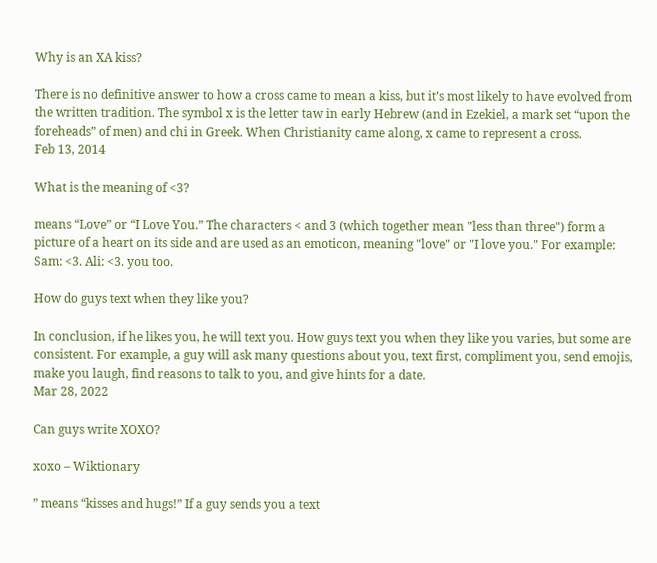Why is an XA kiss?

There is no definitive answer to how a cross came to mean a kiss, but it’s most likely to have evolved from the written tradition. The symbol x is the letter taw in early Hebrew (and in Ezekiel, a mark set “upon the foreheads” of men) and chi in Greek. When Christianity came along, x came to represent a cross.
Feb 13, 2014

What is the meaning of <3?

means “Love” or “I Love You.” The characters < and 3 (which together mean "less than three") form a picture of a heart on its side and are used as an emoticon, meaning "love" or "I love you." For example: Sam: <3. Ali: <3. you too.

How do guys text when they like you?

In conclusion, if he likes you, he will text you. How guys text you when they like you varies, but some are consistent. For example, a guy will ask many questions about you, text first, compliment you, send emojis, make you laugh, find reasons to talk to you, and give hints for a date.
Mar 28, 2022

Can guys write XOXO?

xoxo – Wiktionary

” means “kisses and hugs!” If a guy sends you a text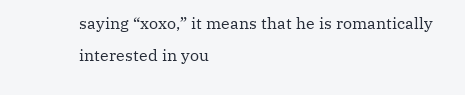saying “xoxo,” it means that he is romantically interested in you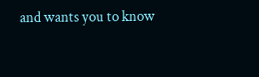and wants you to know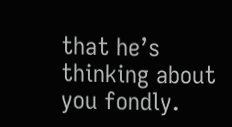that he’s thinking about you fondly.